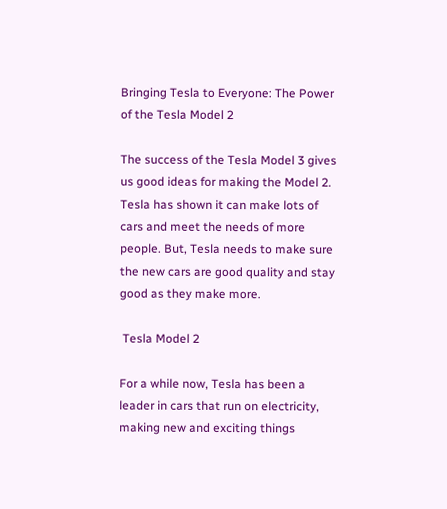Bringing Tesla to Everyone: The Power of the Tesla Model 2

The success of the Tesla Model 3 gives us good ideas for making the Model 2. Tesla has shown it can make lots of cars and meet the needs of more people. But, Tesla needs to make sure the new cars are good quality and stay good as they make more.

 Tesla Model 2

For a while now, Tesla has been a leader in cars that run on electricity, making new and exciting things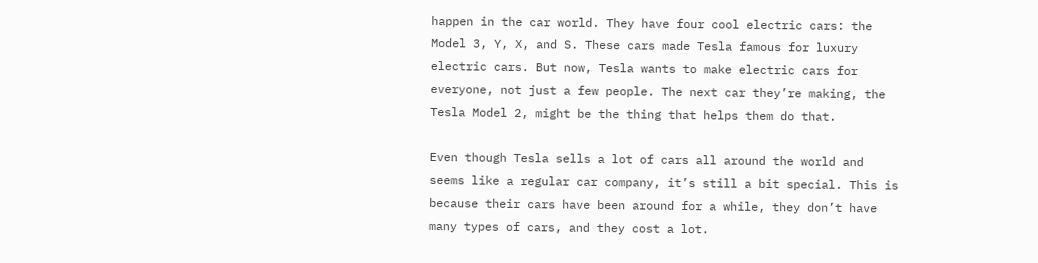happen in the car world. They have four cool electric cars: the Model 3, Y, X, and S. These cars made Tesla famous for luxury electric cars. But now, Tesla wants to make electric cars for everyone, not just a few people. The next car they’re making, the Tesla Model 2, might be the thing that helps them do that.

Even though Tesla sells a lot of cars all around the world and seems like a regular car company, it’s still a bit special. This is because their cars have been around for a while, they don’t have many types of cars, and they cost a lot.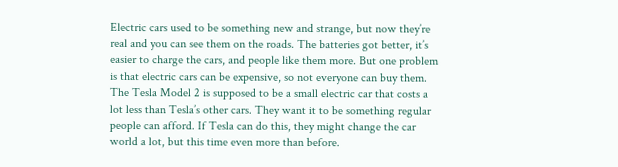Electric cars used to be something new and strange, but now they’re real and you can see them on the roads. The batteries got better, it’s easier to charge the cars, and people like them more. But one problem is that electric cars can be expensive, so not everyone can buy them. The Tesla Model 2 is supposed to be a small electric car that costs a lot less than Tesla’s other cars. They want it to be something regular people can afford. If Tesla can do this, they might change the car world a lot, but this time even more than before.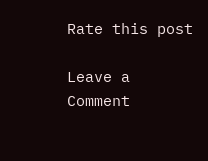Rate this post

Leave a Comment